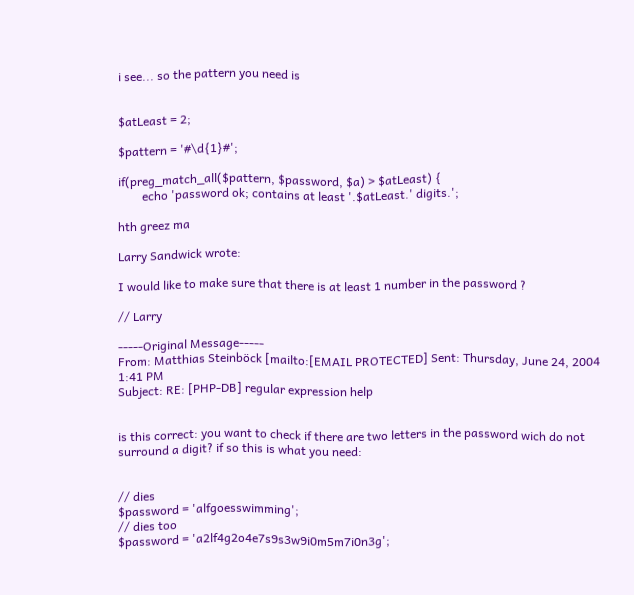i see... so the pattern you need is


$atLeast = 2;

$pattern = '#\d{1}#';

if(preg_match_all($pattern, $password, $a) > $atLeast) {
        echo 'password ok; contains at least '.$atLeast.' digits.';

hth greez ma

Larry Sandwick wrote:

I would like to make sure that there is at least 1 number in the password ?

// Larry

-----Original Message-----
From: Matthias Steinböck [mailto:[EMAIL PROTECTED] Sent: Thursday, June 24, 2004 1:41 PM
Subject: RE: [PHP-DB] regular expression help


is this correct: you want to check if there are two letters in the password wich do not surround a digit? if so this is what you need:


// dies
$password = 'alfgoesswimming';
// dies too
$password = 'a2lf4g2o4e7s9s3w9i0m5m7i0n3g';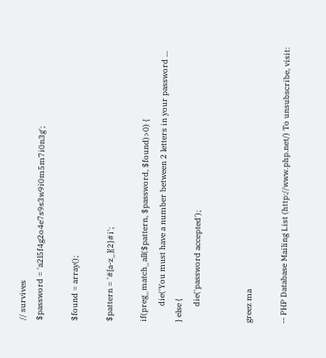// survives
$password = 'a2l5f4g2o4e7s9s3w9i0m5m7i0n3g';

$found = array();

$pattern = '#[a-z_]{2}#i';

if(preg_match_all($pattern, $password, $found)>0) {
        die('You must have a number between 2 letters in your password ...
} else {
        die('password accepted');


greez ma

-- PHP Database Mailing List (http://www.php.net/) To unsubscribe, visit: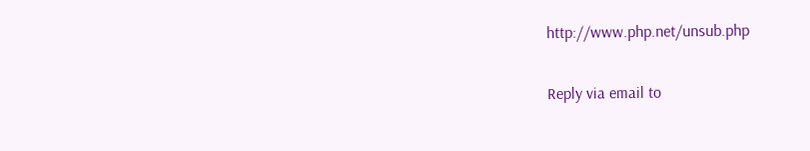http://www.php.net/unsub.php

Reply via email to